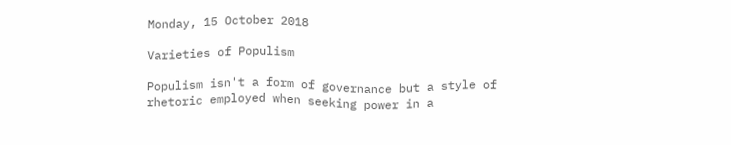Monday, 15 October 2018

Varieties of Populism

Populism isn't a form of governance but a style of rhetoric employed when seeking power in a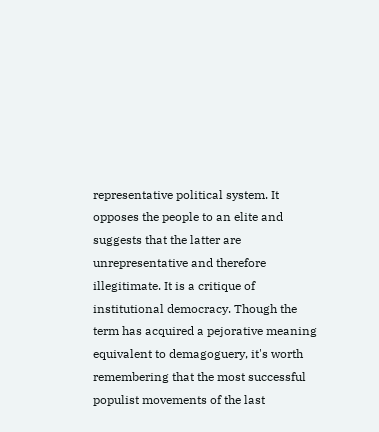representative political system. It opposes the people to an elite and suggests that the latter are unrepresentative and therefore illegitimate. It is a critique of institutional democracy. Though the term has acquired a pejorative meaning equivalent to demagoguery, it's worth remembering that the most successful populist movements of the last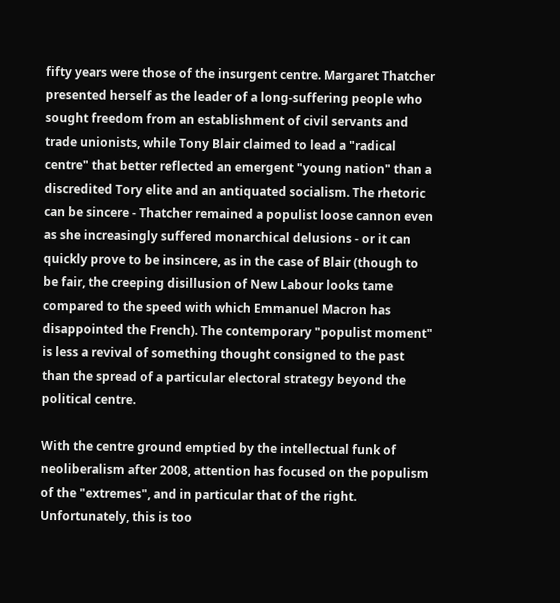fifty years were those of the insurgent centre. Margaret Thatcher presented herself as the leader of a long-suffering people who sought freedom from an establishment of civil servants and trade unionists, while Tony Blair claimed to lead a "radical centre" that better reflected an emergent "young nation" than a discredited Tory elite and an antiquated socialism. The rhetoric can be sincere - Thatcher remained a populist loose cannon even as she increasingly suffered monarchical delusions - or it can quickly prove to be insincere, as in the case of Blair (though to be fair, the creeping disillusion of New Labour looks tame compared to the speed with which Emmanuel Macron has disappointed the French). The contemporary "populist moment" is less a revival of something thought consigned to the past than the spread of a particular electoral strategy beyond the political centre.

With the centre ground emptied by the intellectual funk of neoliberalism after 2008, attention has focused on the populism of the "extremes", and in particular that of the right. Unfortunately, this is too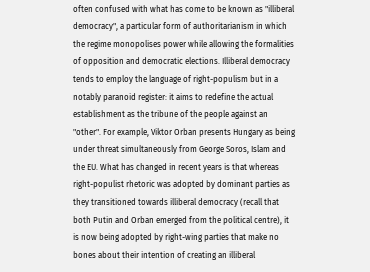often confused with what has come to be known as "illiberal democracy", a particular form of authoritarianism in which the regime monopolises power while allowing the formalities of opposition and democratic elections. Illiberal democracy tends to employ the language of right-populism but in a notably paranoid register: it aims to redefine the actual establishment as the tribune of the people against an "other". For example, Viktor Orban presents Hungary as being under threat simultaneously from George Soros, Islam and the EU. What has changed in recent years is that whereas right-populist rhetoric was adopted by dominant parties as they transitioned towards illiberal democracy (recall that both Putin and Orban emerged from the political centre), it is now being adopted by right-wing parties that make no bones about their intention of creating an illiberal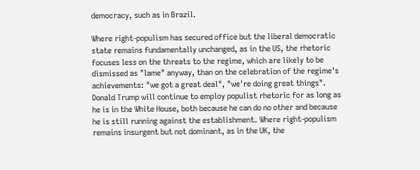democracy, such as in Brazil.

Where right-populism has secured office but the liberal democratic state remains fundamentally unchanged, as in the US, the rhetoric focuses less on the threats to the regime, which are likely to be dismissed as "lame" anyway, than on the celebration of the regime's achievements: "we got a great deal", "we're doing great things". Donald Trump will continue to employ populist rhetoric for as long as he is in the White House, both because he can do no other and because he is still running against the establishment. Where right-populism remains insurgent but not dominant, as in the UK, the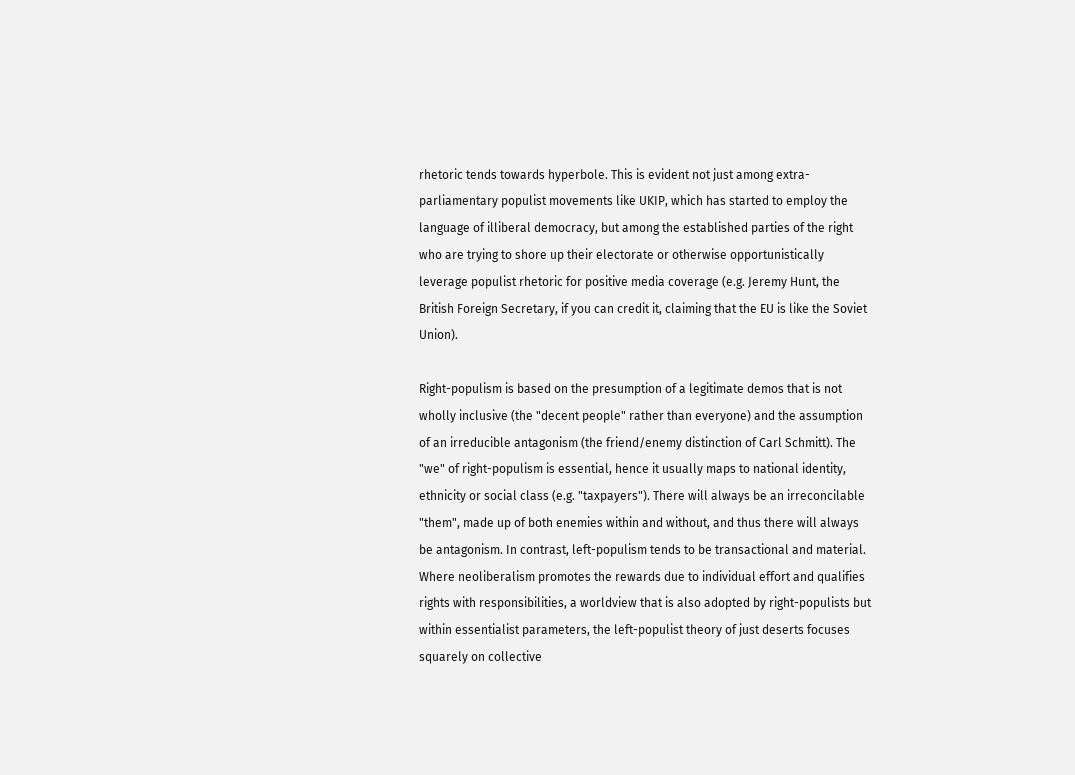rhetoric tends towards hyperbole. This is evident not just among extra-parliamentary populist movements like UKIP, which has started to employ the language of illiberal democracy, but among the established parties of the right who are trying to shore up their electorate or otherwise opportunistically leverage populist rhetoric for positive media coverage (e.g. Jeremy Hunt, the British Foreign Secretary, if you can credit it, claiming that the EU is like the Soviet Union).

Right-populism is based on the presumption of a legitimate demos that is not wholly inclusive (the "decent people" rather than everyone) and the assumption of an irreducible antagonism (the friend/enemy distinction of Carl Schmitt). The "we" of right-populism is essential, hence it usually maps to national identity, ethnicity or social class (e.g. "taxpayers"). There will always be an irreconcilable "them", made up of both enemies within and without, and thus there will always be antagonism. In contrast, left-populism tends to be transactional and material. Where neoliberalism promotes the rewards due to individual effort and qualifies rights with responsibilities, a worldview that is also adopted by right-populists but within essentialist parameters, the left-populist theory of just deserts focuses squarely on collective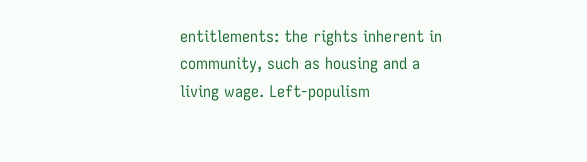entitlements: the rights inherent in community, such as housing and a living wage. Left-populism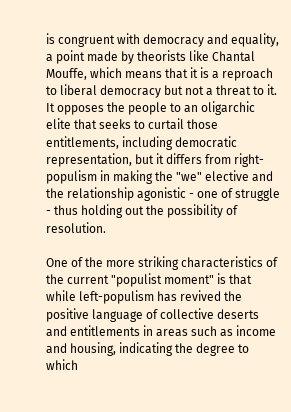is congruent with democracy and equality, a point made by theorists like Chantal Mouffe, which means that it is a reproach to liberal democracy but not a threat to it. It opposes the people to an oligarchic elite that seeks to curtail those entitlements, including democratic representation, but it differs from right-populism in making the "we" elective and the relationship agonistic - one of struggle - thus holding out the possibility of resolution.

One of the more striking characteristics of the current "populist moment" is that while left-populism has revived the positive language of collective deserts and entitlements in areas such as income and housing, indicating the degree to which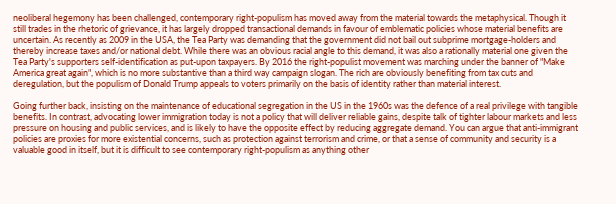neoliberal hegemony has been challenged, contemporary right-populism has moved away from the material towards the metaphysical. Though it still trades in the rhetoric of grievance, it has largely dropped transactional demands in favour of emblematic policies whose material benefits are uncertain. As recently as 2009 in the USA, the Tea Party was demanding that the government did not bail out subprime mortgage-holders and thereby increase taxes and/or national debt. While there was an obvious racial angle to this demand, it was also a rationally material one given the Tea Party's supporters self-identification as put-upon taxpayers. By 2016 the right-populist movement was marching under the banner of "Make America great again", which is no more substantive than a third way campaign slogan. The rich are obviously benefiting from tax cuts and deregulation, but the populism of Donald Trump appeals to voters primarily on the basis of identity rather than material interest.

Going further back, insisting on the maintenance of educational segregation in the US in the 1960s was the defence of a real privilege with tangible benefits. In contrast, advocating lower immigration today is not a policy that will deliver reliable gains, despite talk of tighter labour markets and less pressure on housing and public services, and is likely to have the opposite effect by reducing aggregate demand. You can argue that anti-immigrant policies are proxies for more existential concerns, such as protection against terrorism and crime, or that a sense of community and security is a valuable good in itself, but it is difficult to see contemporary right-populism as anything other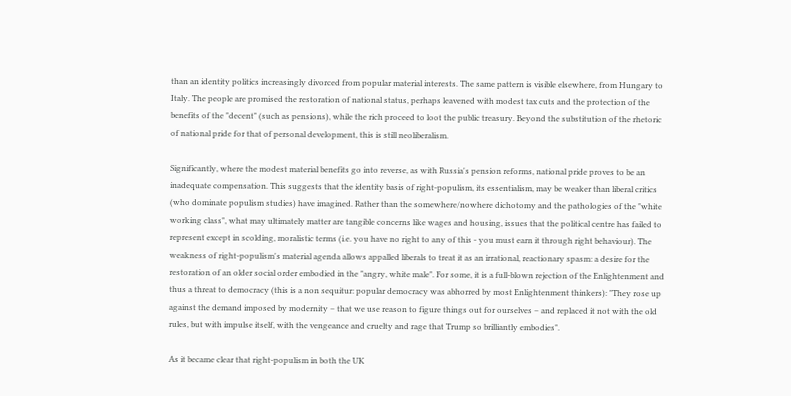than an identity politics increasingly divorced from popular material interests. The same pattern is visible elsewhere, from Hungary to Italy. The people are promised the restoration of national status, perhaps leavened with modest tax cuts and the protection of the benefits of the "decent" (such as pensions), while the rich proceed to loot the public treasury. Beyond the substitution of the rhetoric of national pride for that of personal development, this is still neoliberalism.

Significantly, where the modest material benefits go into reverse, as with Russia's pension reforms, national pride proves to be an inadequate compensation. This suggests that the identity basis of right-populism, its essentialism, may be weaker than liberal critics (who dominate populism studies) have imagined. Rather than the somewhere/nowhere dichotomy and the pathologies of the "white working class", what may ultimately matter are tangible concerns like wages and housing, issues that the political centre has failed to represent except in scolding, moralistic terms (i.e. you have no right to any of this - you must earn it through right behaviour). The weakness of right-populism's material agenda allows appalled liberals to treat it as an irrational, reactionary spasm: a desire for the restoration of an older social order embodied in the "angry, white male". For some, it is a full-blown rejection of the Enlightenment and thus a threat to democracy (this is a non sequitur: popular democracy was abhorred by most Enlightenment thinkers): "They rose up against the demand imposed by modernity – that we use reason to figure things out for ourselves – and replaced it not with the old rules, but with impulse itself, with the vengeance and cruelty and rage that Trump so brilliantly embodies".

As it became clear that right-populism in both the UK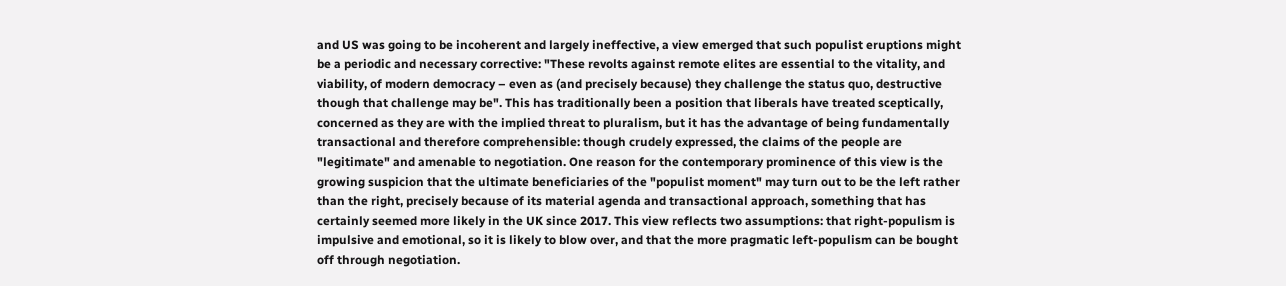and US was going to be incoherent and largely ineffective, a view emerged that such populist eruptions might be a periodic and necessary corrective: "These revolts against remote elites are essential to the vitality, and viability, of modern democracy – even as (and precisely because) they challenge the status quo, destructive though that challenge may be". This has traditionally been a position that liberals have treated sceptically, concerned as they are with the implied threat to pluralism, but it has the advantage of being fundamentally transactional and therefore comprehensible: though crudely expressed, the claims of the people are "legitimate" and amenable to negotiation. One reason for the contemporary prominence of this view is the growing suspicion that the ultimate beneficiaries of the "populist moment" may turn out to be the left rather than the right, precisely because of its material agenda and transactional approach, something that has certainly seemed more likely in the UK since 2017. This view reflects two assumptions: that right-populism is impulsive and emotional, so it is likely to blow over, and that the more pragmatic left-populism can be bought off through negotiation.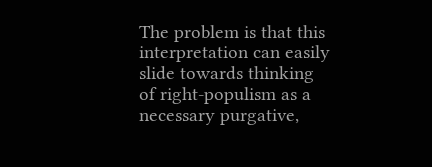The problem is that this interpretation can easily slide towards thinking of right-populism as a necessary purgative,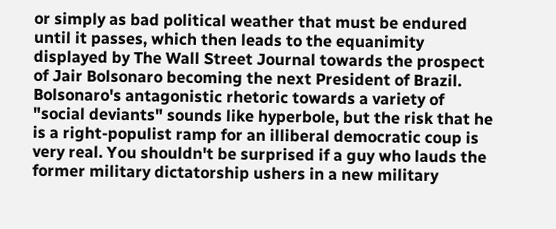or simply as bad political weather that must be endured until it passes, which then leads to the equanimity displayed by The Wall Street Journal towards the prospect of Jair Bolsonaro becoming the next President of Brazil. Bolsonaro's antagonistic rhetoric towards a variety of "social deviants" sounds like hyperbole, but the risk that he is a right-populist ramp for an illiberal democratic coup is very real. You shouldn't be surprised if a guy who lauds the former military dictatorship ushers in a new military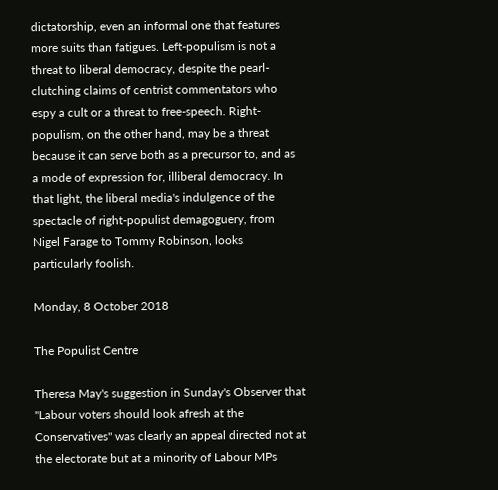dictatorship, even an informal one that features more suits than fatigues. Left-populism is not a threat to liberal democracy, despite the pearl-clutching claims of centrist commentators who espy a cult or a threat to free-speech. Right-populism, on the other hand, may be a threat because it can serve both as a precursor to, and as a mode of expression for, illiberal democracy. In that light, the liberal media's indulgence of the spectacle of right-populist demagoguery, from Nigel Farage to Tommy Robinson, looks particularly foolish.

Monday, 8 October 2018

The Populist Centre

Theresa May's suggestion in Sunday's Observer that "Labour voters should look afresh at the Conservatives" was clearly an appeal directed not at the electorate but at a minority of Labour MPs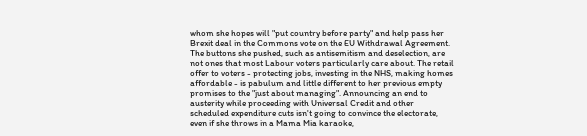whom she hopes will "put country before party" and help pass her Brexit deal in the Commons vote on the EU Withdrawal Agreement. The buttons she pushed, such as antisemitism and deselection, are not ones that most Labour voters particularly care about. The retail offer to voters - protecting jobs, investing in the NHS, making homes affordable - is pabulum and little different to her previous empty promises to the "just about managing". Announcing an end to austerity while proceeding with Universal Credit and other scheduled expenditure cuts isn't going to convince the electorate, even if she throws in a Mama Mia karaoke,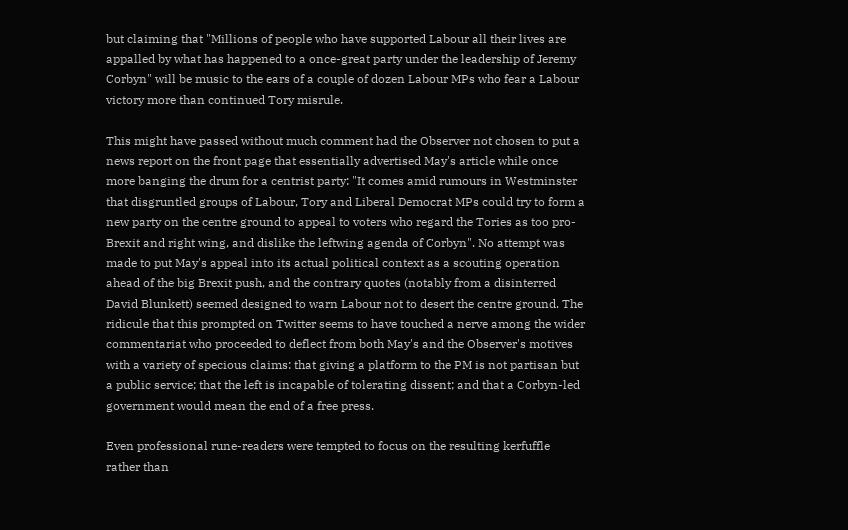but claiming that "Millions of people who have supported Labour all their lives are appalled by what has happened to a once-great party under the leadership of Jeremy Corbyn" will be music to the ears of a couple of dozen Labour MPs who fear a Labour victory more than continued Tory misrule.

This might have passed without much comment had the Observer not chosen to put a news report on the front page that essentially advertised May's article while once more banging the drum for a centrist party: "It comes amid rumours in Westminster that disgruntled groups of Labour, Tory and Liberal Democrat MPs could try to form a new party on the centre ground to appeal to voters who regard the Tories as too pro-Brexit and right wing, and dislike the leftwing agenda of Corbyn". No attempt was made to put May's appeal into its actual political context as a scouting operation ahead of the big Brexit push, and the contrary quotes (notably from a disinterred David Blunkett) seemed designed to warn Labour not to desert the centre ground. The ridicule that this prompted on Twitter seems to have touched a nerve among the wider commentariat who proceeded to deflect from both May's and the Observer's motives with a variety of specious claims: that giving a platform to the PM is not partisan but a public service; that the left is incapable of tolerating dissent; and that a Corbyn-led government would mean the end of a free press.

Even professional rune-readers were tempted to focus on the resulting kerfuffle rather than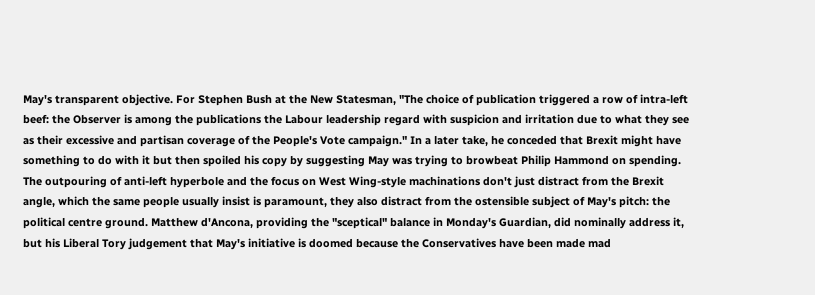May's transparent objective. For Stephen Bush at the New Statesman, "The choice of publication triggered a row of intra-left beef: the Observer is among the publications the Labour leadership regard with suspicion and irritation due to what they see as their excessive and partisan coverage of the People's Vote campaign." In a later take, he conceded that Brexit might have something to do with it but then spoiled his copy by suggesting May was trying to browbeat Philip Hammond on spending. The outpouring of anti-left hyperbole and the focus on West Wing-style machinations don't just distract from the Brexit angle, which the same people usually insist is paramount, they also distract from the ostensible subject of May's pitch: the political centre ground. Matthew d'Ancona, providing the "sceptical" balance in Monday's Guardian, did nominally address it, but his Liberal Tory judgement that May's initiative is doomed because the Conservatives have been made mad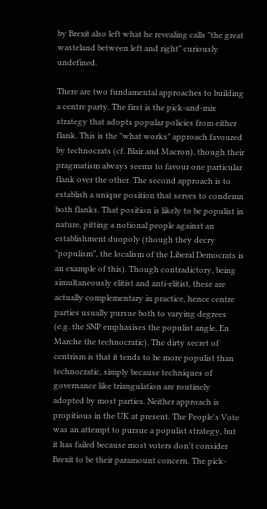by Brexit also left what he revealing calls "the great wasteland between left and right" curiously undefined.

There are two fundamental approaches to building a centre party. The first is the pick-and-mix strategy that adopts popular policies from either flank. This is the "what works" approach favoured by technocrats (cf. Blair and Macron), though their pragmatism always seems to favour one particular flank over the other. The second approach is to establish a unique position that serves to condemn both flanks. That position is likely to be populist in nature, pitting a notional people against an establishment duopoly (though they decry "populism", the localism of the Liberal Democrats is an example of this). Though contradictory, being simultaneously elitist and anti-elitist, these are actually complementary in practice, hence centre parties usually pursue both to varying degrees (e.g. the SNP emphasises the populist angle, En Marche the technocratic). The dirty secret of centrism is that it tends to be more populist than technocratic, simply because techniques of governance like triangulation are routinely adopted by most parties. Neither approach is propitious in the UK at present. The People's Vote was an attempt to pursue a populist strategy, but it has failed because most voters don't consider Brexit to be their paramount concern. The pick-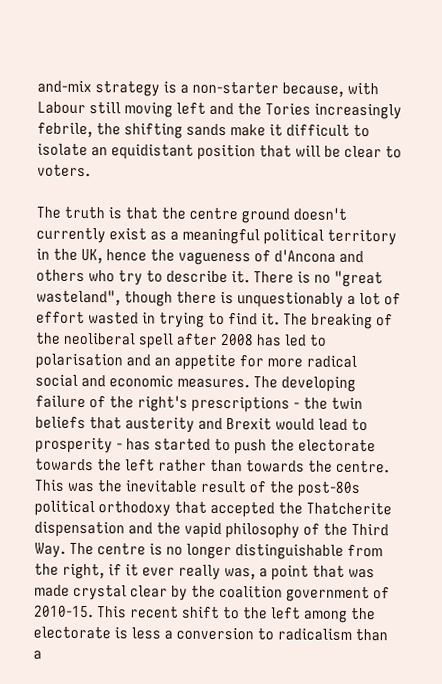and-mix strategy is a non-starter because, with Labour still moving left and the Tories increasingly febrile, the shifting sands make it difficult to isolate an equidistant position that will be clear to voters.

The truth is that the centre ground doesn't currently exist as a meaningful political territory in the UK, hence the vagueness of d'Ancona and others who try to describe it. There is no "great wasteland", though there is unquestionably a lot of effort wasted in trying to find it. The breaking of the neoliberal spell after 2008 has led to polarisation and an appetite for more radical social and economic measures. The developing failure of the right's prescriptions - the twin beliefs that austerity and Brexit would lead to prosperity - has started to push the electorate towards the left rather than towards the centre. This was the inevitable result of the post-80s political orthodoxy that accepted the Thatcherite dispensation and the vapid philosophy of the Third Way. The centre is no longer distinguishable from the right, if it ever really was, a point that was made crystal clear by the coalition government of 2010-15. This recent shift to the left among the electorate is less a conversion to radicalism than a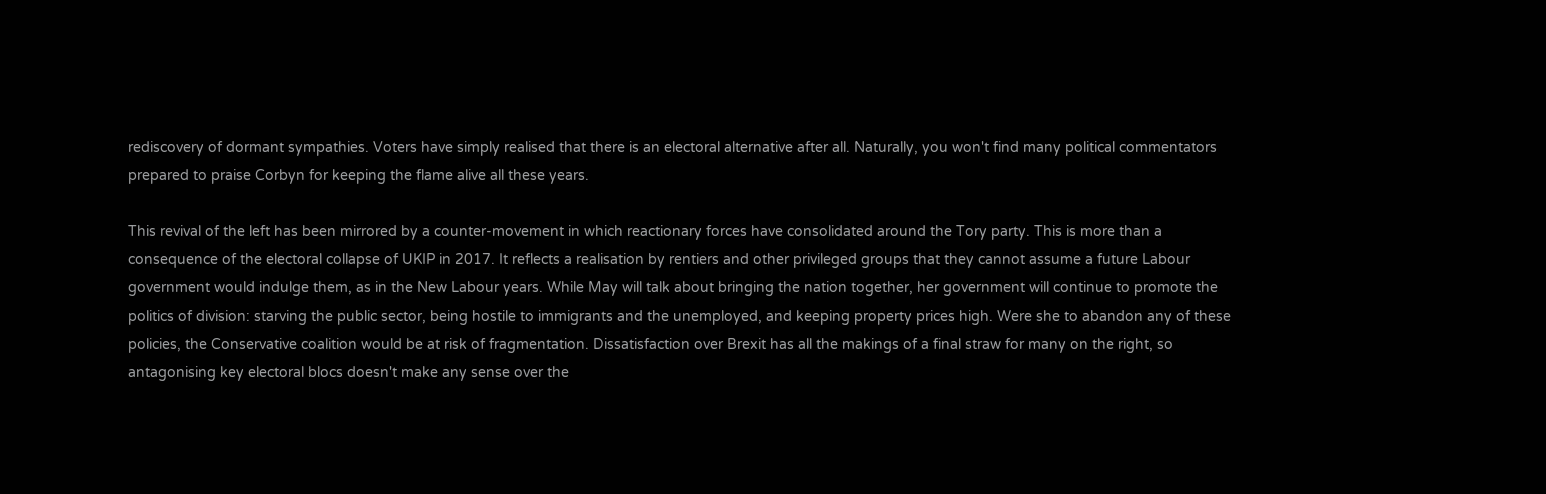rediscovery of dormant sympathies. Voters have simply realised that there is an electoral alternative after all. Naturally, you won't find many political commentators prepared to praise Corbyn for keeping the flame alive all these years.

This revival of the left has been mirrored by a counter-movement in which reactionary forces have consolidated around the Tory party. This is more than a consequence of the electoral collapse of UKIP in 2017. It reflects a realisation by rentiers and other privileged groups that they cannot assume a future Labour government would indulge them, as in the New Labour years. While May will talk about bringing the nation together, her government will continue to promote the politics of division: starving the public sector, being hostile to immigrants and the unemployed, and keeping property prices high. Were she to abandon any of these policies, the Conservative coalition would be at risk of fragmentation. Dissatisfaction over Brexit has all the makings of a final straw for many on the right, so antagonising key electoral blocs doesn't make any sense over the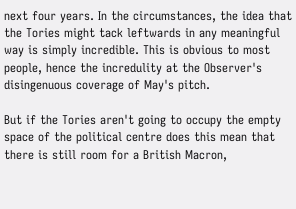next four years. In the circumstances, the idea that the Tories might tack leftwards in any meaningful way is simply incredible. This is obvious to most people, hence the incredulity at the Observer's disingenuous coverage of May's pitch.

But if the Tories aren't going to occupy the empty space of the political centre does this mean that there is still room for a British Macron,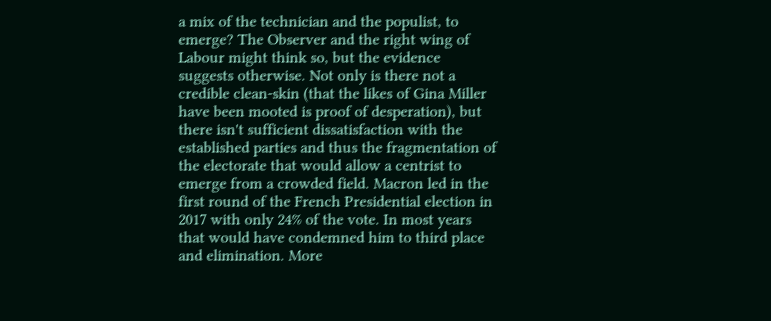a mix of the technician and the populist, to emerge? The Observer and the right wing of Labour might think so, but the evidence suggests otherwise. Not only is there not a credible clean-skin (that the likes of Gina Miller have been mooted is proof of desperation), but there isn't sufficient dissatisfaction with the established parties and thus the fragmentation of the electorate that would allow a centrist to emerge from a crowded field. Macron led in the first round of the French Presidential election in 2017 with only 24% of the vote. In most years that would have condemned him to third place and elimination. More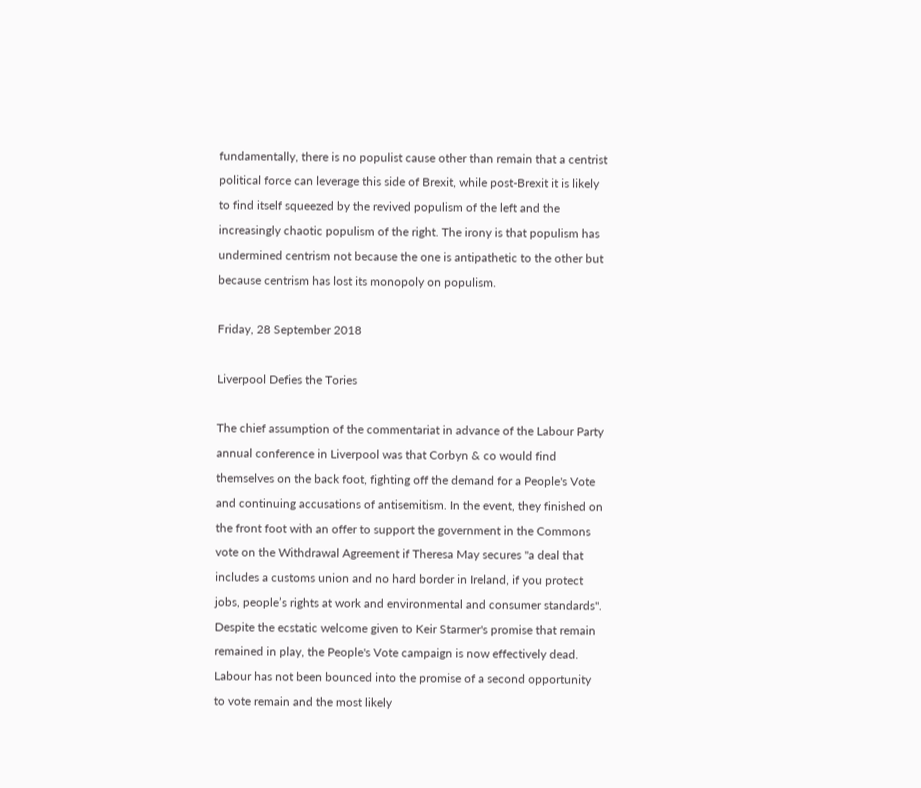fundamentally, there is no populist cause other than remain that a centrist political force can leverage this side of Brexit, while post-Brexit it is likely to find itself squeezed by the revived populism of the left and the increasingly chaotic populism of the right. The irony is that populism has undermined centrism not because the one is antipathetic to the other but because centrism has lost its monopoly on populism.

Friday, 28 September 2018

Liverpool Defies the Tories

The chief assumption of the commentariat in advance of the Labour Party annual conference in Liverpool was that Corbyn & co would find themselves on the back foot, fighting off the demand for a People's Vote and continuing accusations of antisemitism. In the event, they finished on the front foot with an offer to support the government in the Commons vote on the Withdrawal Agreement if Theresa May secures "a deal that includes a customs union and no hard border in Ireland, if you protect jobs, people’s rights at work and environmental and consumer standards". Despite the ecstatic welcome given to Keir Starmer's promise that remain remained in play, the People's Vote campaign is now effectively dead. Labour has not been bounced into the promise of a second opportunity to vote remain and the most likely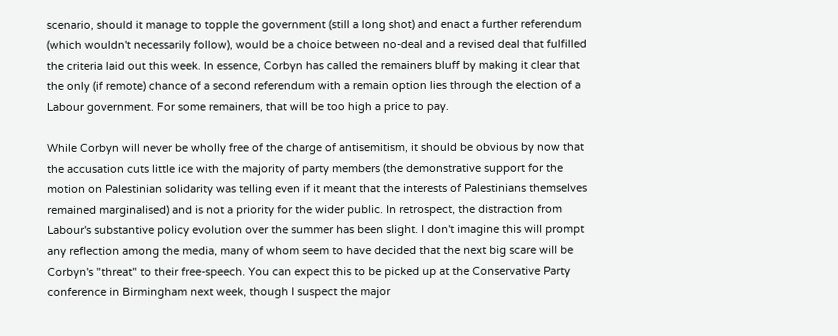scenario, should it manage to topple the government (still a long shot) and enact a further referendum (which wouldn't necessarily follow), would be a choice between no-deal and a revised deal that fulfilled the criteria laid out this week. In essence, Corbyn has called the remainers bluff by making it clear that the only (if remote) chance of a second referendum with a remain option lies through the election of a Labour government. For some remainers, that will be too high a price to pay.

While Corbyn will never be wholly free of the charge of antisemitism, it should be obvious by now that the accusation cuts little ice with the majority of party members (the demonstrative support for the motion on Palestinian solidarity was telling even if it meant that the interests of Palestinians themselves remained marginalised) and is not a priority for the wider public. In retrospect, the distraction from Labour's substantive policy evolution over the summer has been slight. I don't imagine this will prompt any reflection among the media, many of whom seem to have decided that the next big scare will be Corbyn's "threat" to their free-speech. You can expect this to be picked up at the Conservative Party conference in Birmingham next week, though I suspect the major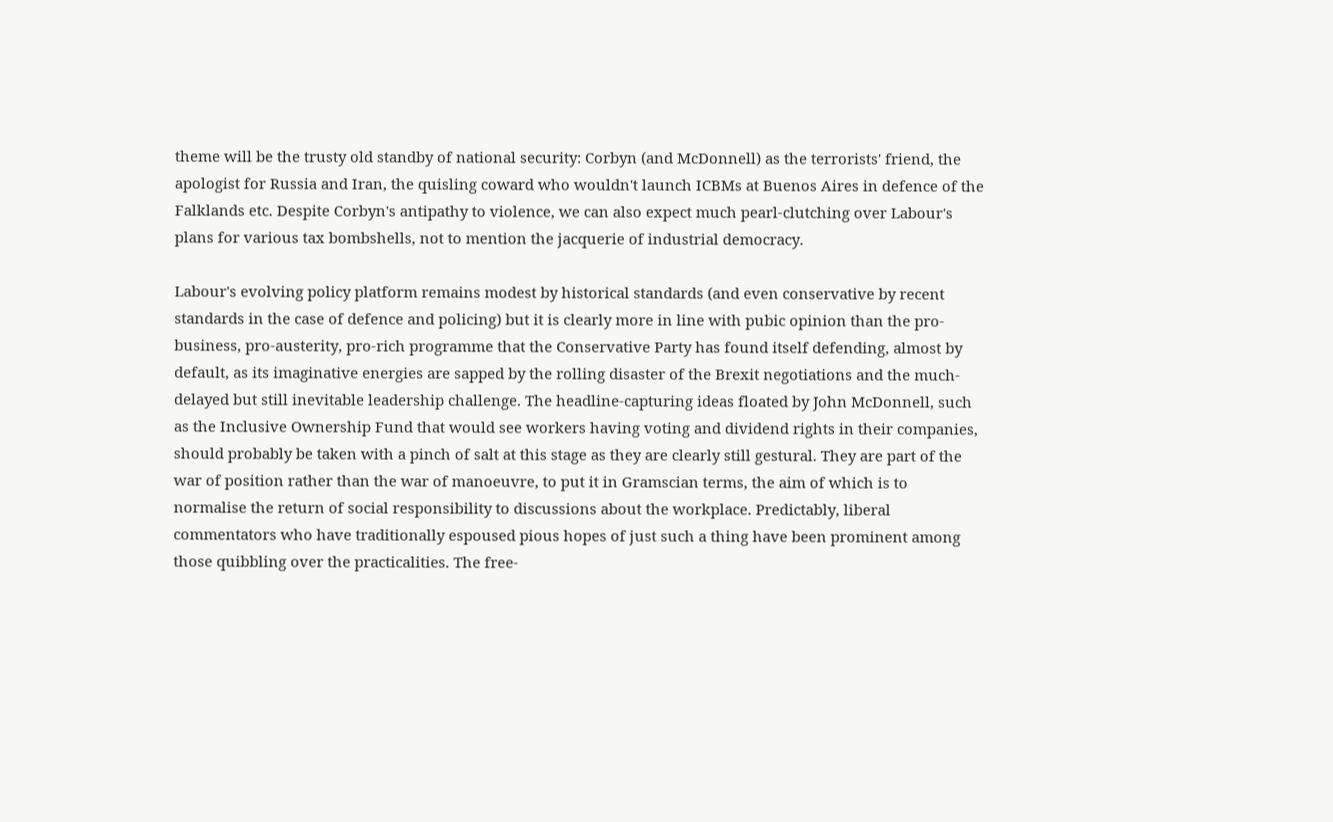theme will be the trusty old standby of national security: Corbyn (and McDonnell) as the terrorists' friend, the apologist for Russia and Iran, the quisling coward who wouldn't launch ICBMs at Buenos Aires in defence of the Falklands etc. Despite Corbyn's antipathy to violence, we can also expect much pearl-clutching over Labour's plans for various tax bombshells, not to mention the jacquerie of industrial democracy.

Labour's evolving policy platform remains modest by historical standards (and even conservative by recent standards in the case of defence and policing) but it is clearly more in line with pubic opinion than the pro-business, pro-austerity, pro-rich programme that the Conservative Party has found itself defending, almost by default, as its imaginative energies are sapped by the rolling disaster of the Brexit negotiations and the much-delayed but still inevitable leadership challenge. The headline-capturing ideas floated by John McDonnell, such as the Inclusive Ownership Fund that would see workers having voting and dividend rights in their companies, should probably be taken with a pinch of salt at this stage as they are clearly still gestural. They are part of the war of position rather than the war of manoeuvre, to put it in Gramscian terms, the aim of which is to normalise the return of social responsibility to discussions about the workplace. Predictably, liberal commentators who have traditionally espoused pious hopes of just such a thing have been prominent among those quibbling over the practicalities. The free-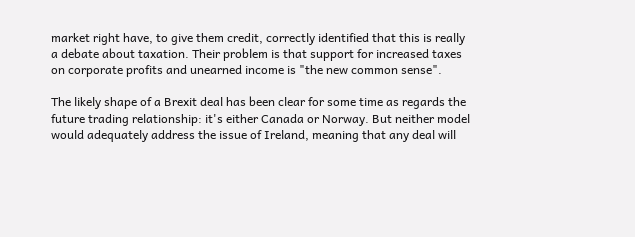market right have, to give them credit, correctly identified that this is really a debate about taxation. Their problem is that support for increased taxes on corporate profits and unearned income is "the new common sense".

The likely shape of a Brexit deal has been clear for some time as regards the future trading relationship: it's either Canada or Norway. But neither model would adequately address the issue of Ireland, meaning that any deal will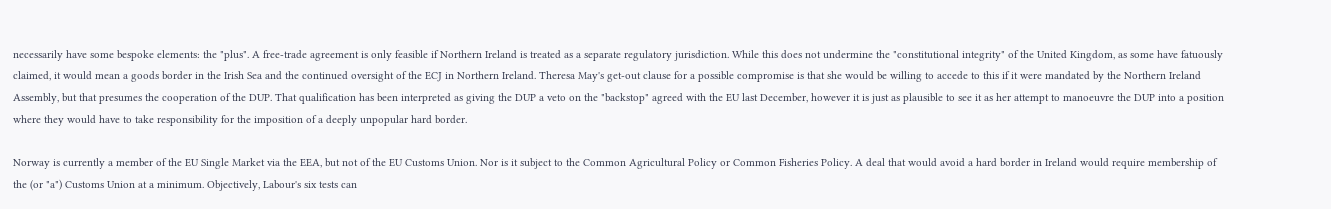necessarily have some bespoke elements: the "plus". A free-trade agreement is only feasible if Northern Ireland is treated as a separate regulatory jurisdiction. While this does not undermine the "constitutional integrity" of the United Kingdom, as some have fatuously claimed, it would mean a goods border in the Irish Sea and the continued oversight of the ECJ in Northern Ireland. Theresa May's get-out clause for a possible compromise is that she would be willing to accede to this if it were mandated by the Northern Ireland Assembly, but that presumes the cooperation of the DUP. That qualification has been interpreted as giving the DUP a veto on the "backstop" agreed with the EU last December, however it is just as plausible to see it as her attempt to manoeuvre the DUP into a position where they would have to take responsibility for the imposition of a deeply unpopular hard border.

Norway is currently a member of the EU Single Market via the EEA, but not of the EU Customs Union. Nor is it subject to the Common Agricultural Policy or Common Fisheries Policy. A deal that would avoid a hard border in Ireland would require membership of the (or "a") Customs Union at a minimum. Objectively, Labour's six tests can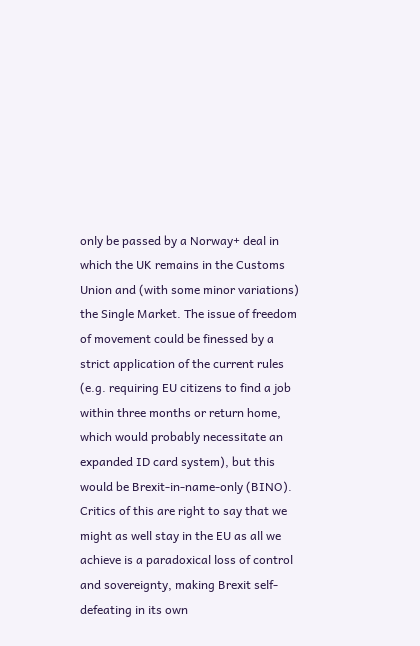only be passed by a Norway+ deal in which the UK remains in the Customs Union and (with some minor variations) the Single Market. The issue of freedom of movement could be finessed by a strict application of the current rules (e.g. requiring EU citizens to find a job within three months or return home, which would probably necessitate an expanded ID card system), but this would be Brexit-in-name-only (BINO). Critics of this are right to say that we might as well stay in the EU as all we achieve is a paradoxical loss of control and sovereignty, making Brexit self-defeating in its own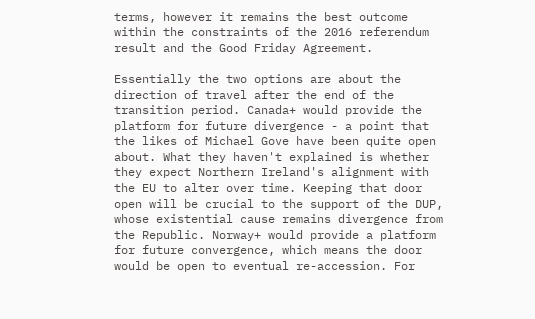terms, however it remains the best outcome within the constraints of the 2016 referendum result and the Good Friday Agreement.

Essentially the two options are about the direction of travel after the end of the transition period. Canada+ would provide the platform for future divergence - a point that the likes of Michael Gove have been quite open about. What they haven't explained is whether they expect Northern Ireland's alignment with the EU to alter over time. Keeping that door open will be crucial to the support of the DUP, whose existential cause remains divergence from the Republic. Norway+ would provide a platform for future convergence, which means the door would be open to eventual re-accession. For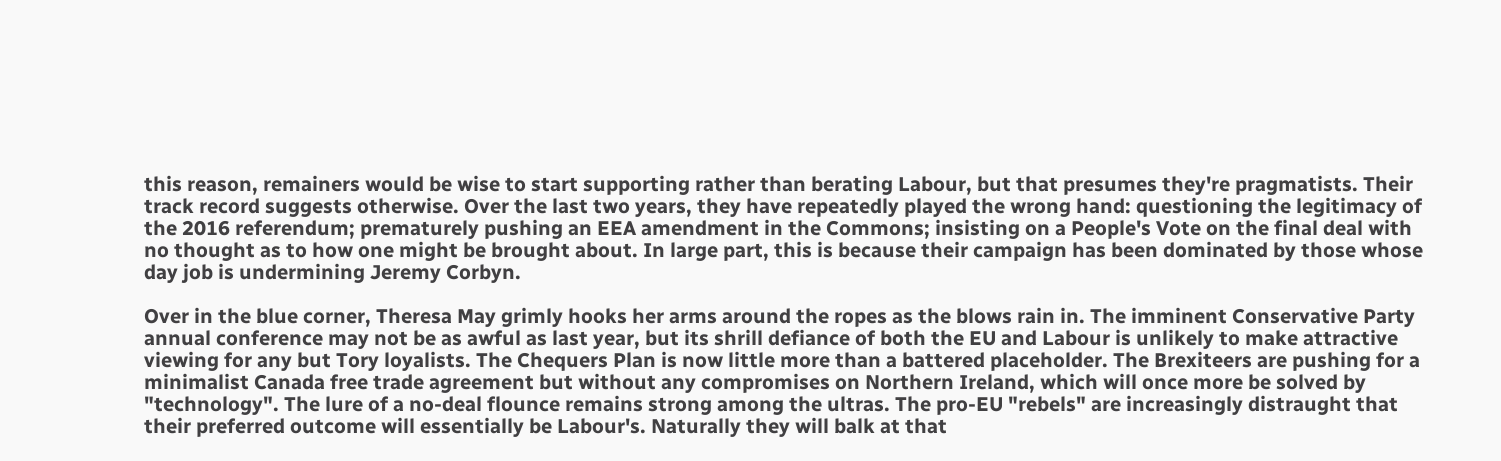this reason, remainers would be wise to start supporting rather than berating Labour, but that presumes they're pragmatists. Their track record suggests otherwise. Over the last two years, they have repeatedly played the wrong hand: questioning the legitimacy of the 2016 referendum; prematurely pushing an EEA amendment in the Commons; insisting on a People's Vote on the final deal with no thought as to how one might be brought about. In large part, this is because their campaign has been dominated by those whose day job is undermining Jeremy Corbyn.

Over in the blue corner, Theresa May grimly hooks her arms around the ropes as the blows rain in. The imminent Conservative Party annual conference may not be as awful as last year, but its shrill defiance of both the EU and Labour is unlikely to make attractive viewing for any but Tory loyalists. The Chequers Plan is now little more than a battered placeholder. The Brexiteers are pushing for a minimalist Canada free trade agreement but without any compromises on Northern Ireland, which will once more be solved by "technology". The lure of a no-deal flounce remains strong among the ultras. The pro-EU "rebels" are increasingly distraught that their preferred outcome will essentially be Labour's. Naturally they will balk at that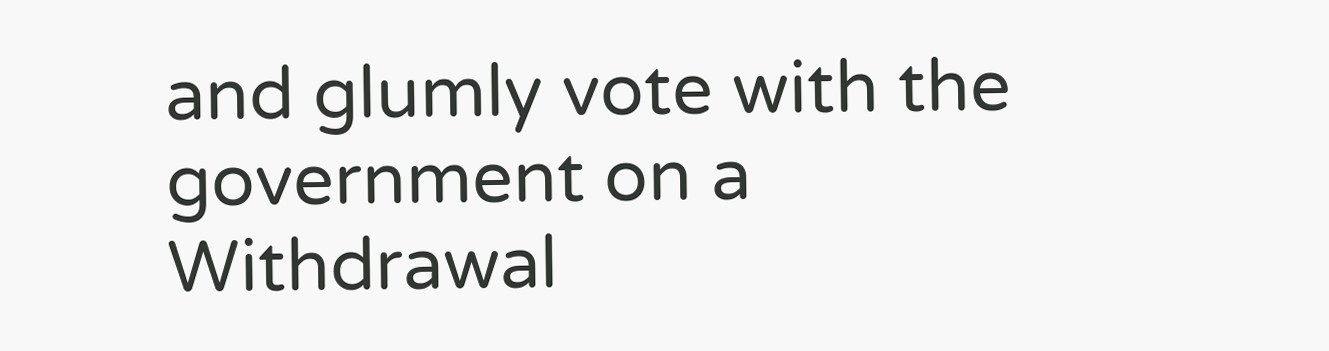and glumly vote with the government on a Withdrawal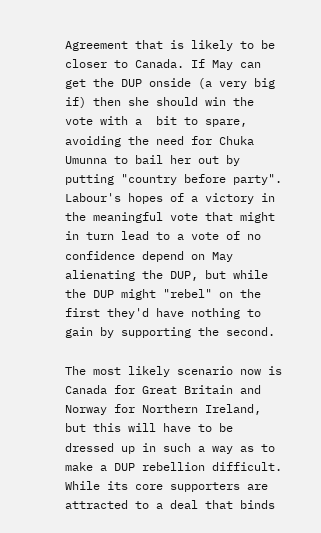Agreement that is likely to be closer to Canada. If May can get the DUP onside (a very big if) then she should win the vote with a  bit to spare, avoiding the need for Chuka Umunna to bail her out by putting "country before party". Labour's hopes of a victory in the meaningful vote that might in turn lead to a vote of no confidence depend on May alienating the DUP, but while the DUP might "rebel" on the first they'd have nothing to gain by supporting the second.

The most likely scenario now is Canada for Great Britain and Norway for Northern Ireland, but this will have to be dressed up in such a way as to make a DUP rebellion difficult. While its core supporters are attracted to a deal that binds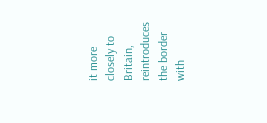it more closely to Britain, reintroduces the border with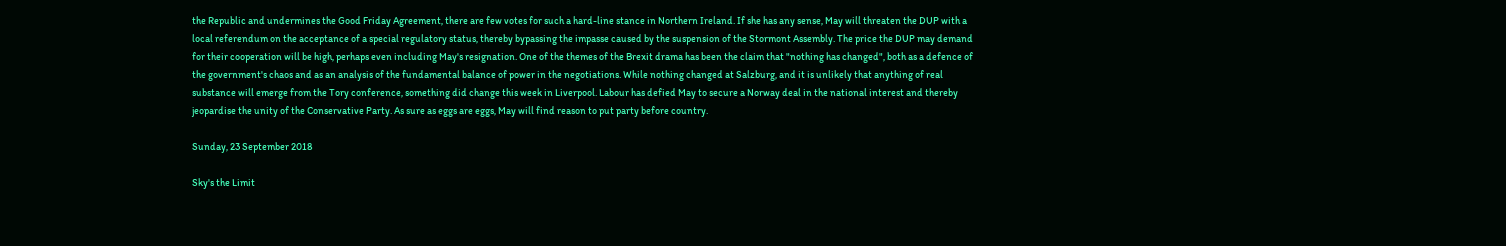the Republic and undermines the Good Friday Agreement, there are few votes for such a hard-line stance in Northern Ireland. If she has any sense, May will threaten the DUP with a local referendum on the acceptance of a special regulatory status, thereby bypassing the impasse caused by the suspension of the Stormont Assembly. The price the DUP may demand for their cooperation will be high, perhaps even including May's resignation. One of the themes of the Brexit drama has been the claim that "nothing has changed", both as a defence of the government's chaos and as an analysis of the fundamental balance of power in the negotiations. While nothing changed at Salzburg, and it is unlikely that anything of real substance will emerge from the Tory conference, something did change this week in Liverpool. Labour has defied May to secure a Norway deal in the national interest and thereby jeopardise the unity of the Conservative Party. As sure as eggs are eggs, May will find reason to put party before country.

Sunday, 23 September 2018

Sky's the Limit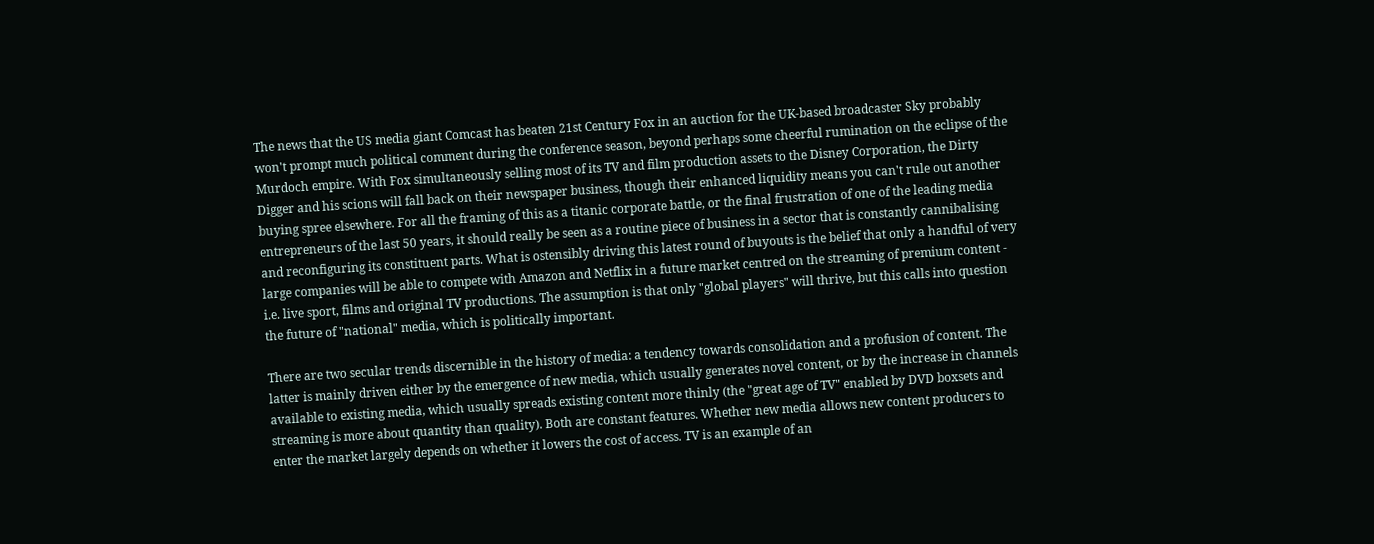The news that the US media giant Comcast has beaten 21st Century Fox in an auction for the UK-based broadcaster Sky probably won't prompt much political comment during the conference season, beyond perhaps some cheerful rumination on the eclipse of the Murdoch empire. With Fox simultaneously selling most of its TV and film production assets to the Disney Corporation, the Dirty Digger and his scions will fall back on their newspaper business, though their enhanced liquidity means you can't rule out another buying spree elsewhere. For all the framing of this as a titanic corporate battle, or the final frustration of one of the leading media entrepreneurs of the last 50 years, it should really be seen as a routine piece of business in a sector that is constantly cannibalising and reconfiguring its constituent parts. What is ostensibly driving this latest round of buyouts is the belief that only a handful of very large companies will be able to compete with Amazon and Netflix in a future market centred on the streaming of premium content - i.e. live sport, films and original TV productions. The assumption is that only "global players" will thrive, but this calls into question the future of "national" media, which is politically important.

There are two secular trends discernible in the history of media: a tendency towards consolidation and a profusion of content. The latter is mainly driven either by the emergence of new media, which usually generates novel content, or by the increase in channels available to existing media, which usually spreads existing content more thinly (the "great age of TV" enabled by DVD boxsets and streaming is more about quantity than quality). Both are constant features. Whether new media allows new content producers to enter the market largely depends on whether it lowers the cost of access. TV is an example of an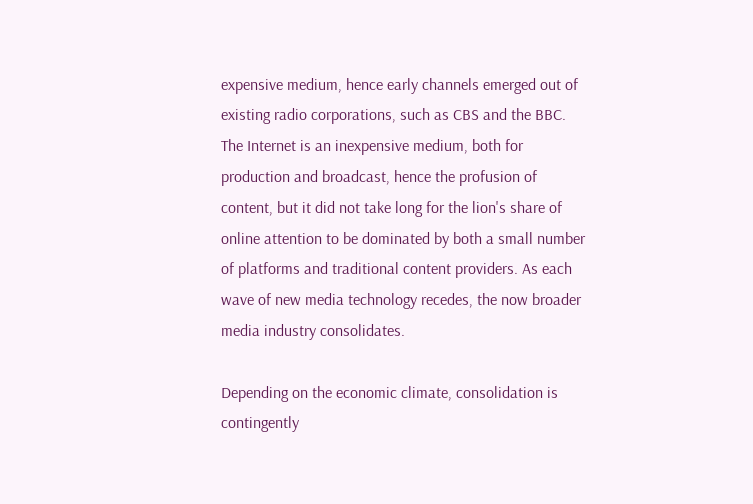expensive medium, hence early channels emerged out of existing radio corporations, such as CBS and the BBC. The Internet is an inexpensive medium, both for production and broadcast, hence the profusion of content, but it did not take long for the lion's share of online attention to be dominated by both a small number of platforms and traditional content providers. As each wave of new media technology recedes, the now broader media industry consolidates.

Depending on the economic climate, consolidation is contingently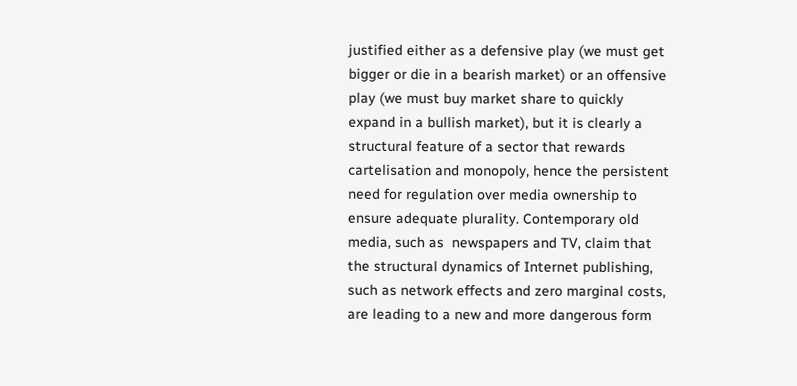justified either as a defensive play (we must get bigger or die in a bearish market) or an offensive play (we must buy market share to quickly expand in a bullish market), but it is clearly a structural feature of a sector that rewards cartelisation and monopoly, hence the persistent need for regulation over media ownership to ensure adequate plurality. Contemporary old media, such as  newspapers and TV, claim that the structural dynamics of Internet publishing, such as network effects and zero marginal costs, are leading to a new and more dangerous form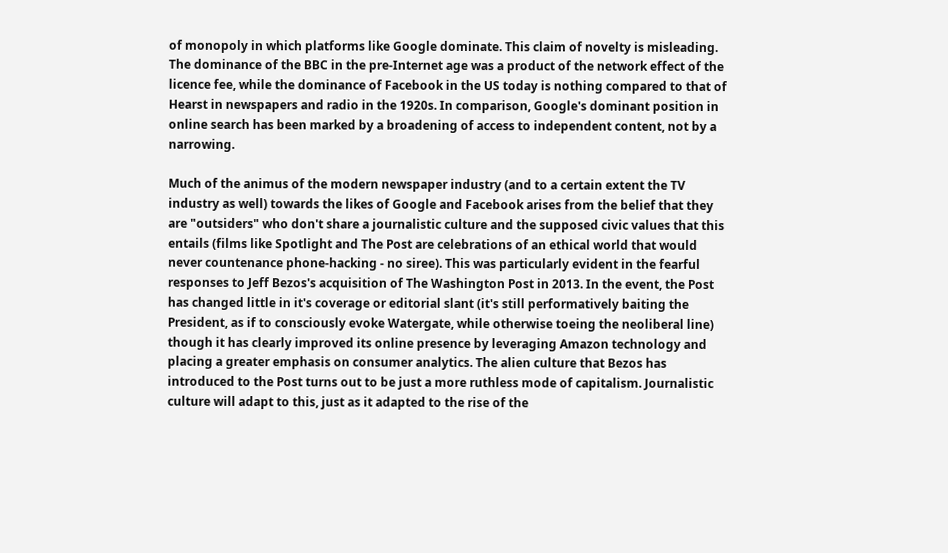of monopoly in which platforms like Google dominate. This claim of novelty is misleading. The dominance of the BBC in the pre-Internet age was a product of the network effect of the licence fee, while the dominance of Facebook in the US today is nothing compared to that of Hearst in newspapers and radio in the 1920s. In comparison, Google's dominant position in online search has been marked by a broadening of access to independent content, not by a narrowing.

Much of the animus of the modern newspaper industry (and to a certain extent the TV industry as well) towards the likes of Google and Facebook arises from the belief that they are "outsiders" who don't share a journalistic culture and the supposed civic values that this entails (films like Spotlight and The Post are celebrations of an ethical world that would never countenance phone-hacking - no siree). This was particularly evident in the fearful responses to Jeff Bezos's acquisition of The Washington Post in 2013. In the event, the Post has changed little in it's coverage or editorial slant (it's still performatively baiting the President, as if to consciously evoke Watergate, while otherwise toeing the neoliberal line) though it has clearly improved its online presence by leveraging Amazon technology and placing a greater emphasis on consumer analytics. The alien culture that Bezos has introduced to the Post turns out to be just a more ruthless mode of capitalism. Journalistic culture will adapt to this, just as it adapted to the rise of the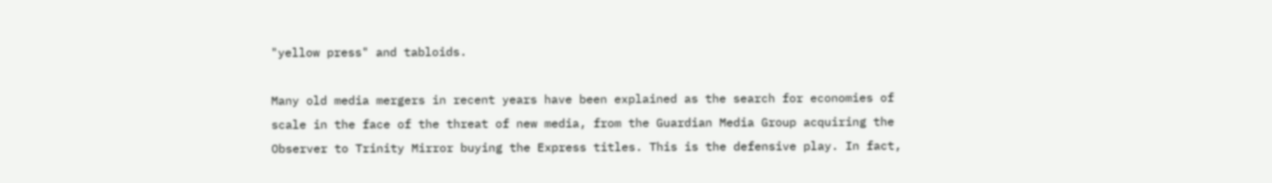"yellow press" and tabloids.

Many old media mergers in recent years have been explained as the search for economies of scale in the face of the threat of new media, from the Guardian Media Group acquiring the Observer to Trinity Mirror buying the Express titles. This is the defensive play. In fact,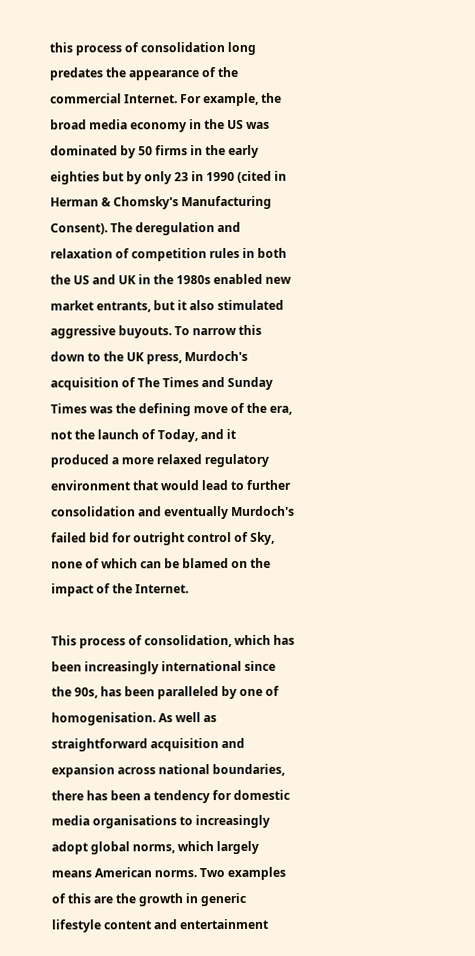this process of consolidation long predates the appearance of the commercial Internet. For example, the broad media economy in the US was dominated by 50 firms in the early eighties but by only 23 in 1990 (cited in Herman & Chomsky's Manufacturing Consent). The deregulation and relaxation of competition rules in both the US and UK in the 1980s enabled new market entrants, but it also stimulated aggressive buyouts. To narrow this down to the UK press, Murdoch's acquisition of The Times and Sunday Times was the defining move of the era, not the launch of Today, and it produced a more relaxed regulatory environment that would lead to further consolidation and eventually Murdoch's failed bid for outright control of Sky, none of which can be blamed on the impact of the Internet.

This process of consolidation, which has been increasingly international since the 90s, has been paralleled by one of homogenisation. As well as straightforward acquisition and expansion across national boundaries, there has been a tendency for domestic media organisations to increasingly adopt global norms, which largely means American norms. Two examples of this are the growth in generic lifestyle content and entertainment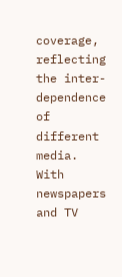coverage, reflecting the inter-dependence of different media. With newspapers and TV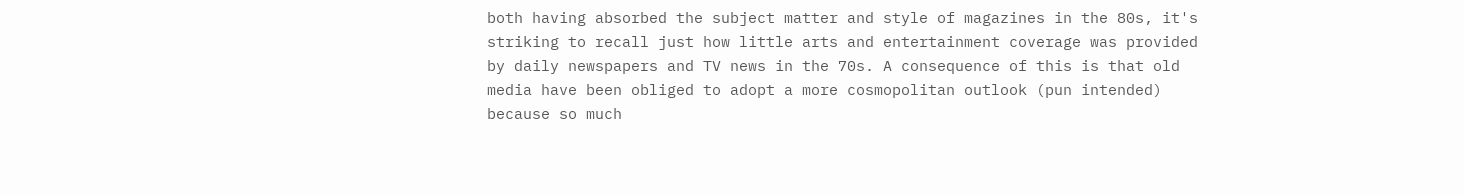both having absorbed the subject matter and style of magazines in the 80s, it's striking to recall just how little arts and entertainment coverage was provided by daily newspapers and TV news in the 70s. A consequence of this is that old media have been obliged to adopt a more cosmopolitan outlook (pun intended) because so much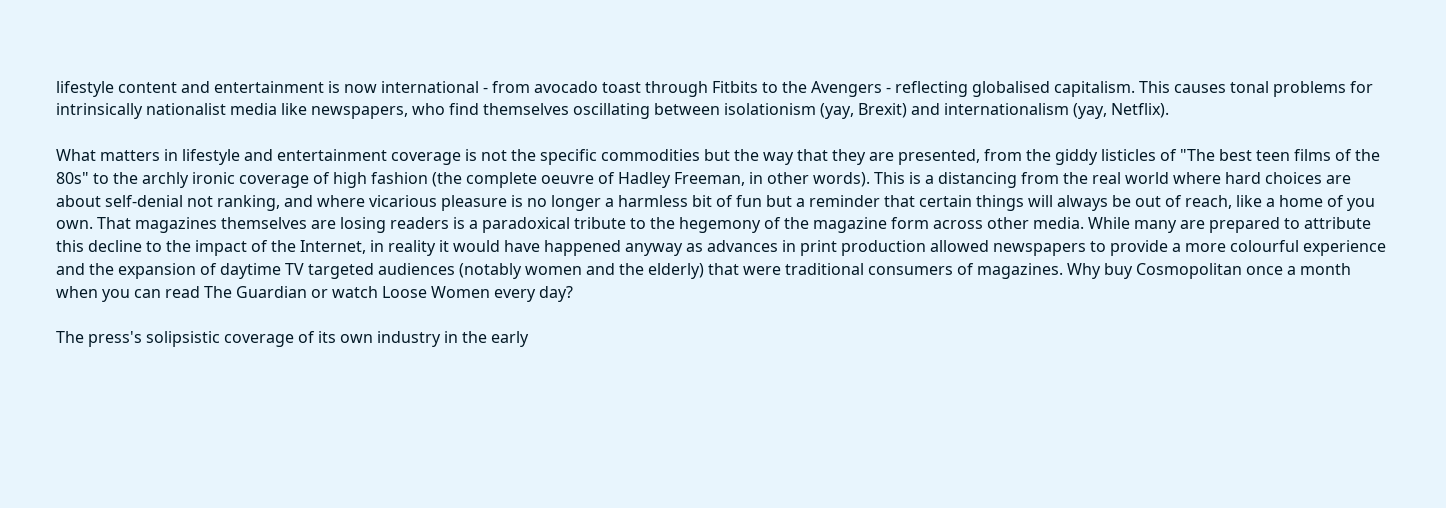lifestyle content and entertainment is now international - from avocado toast through Fitbits to the Avengers - reflecting globalised capitalism. This causes tonal problems for intrinsically nationalist media like newspapers, who find themselves oscillating between isolationism (yay, Brexit) and internationalism (yay, Netflix).

What matters in lifestyle and entertainment coverage is not the specific commodities but the way that they are presented, from the giddy listicles of "The best teen films of the 80s" to the archly ironic coverage of high fashion (the complete oeuvre of Hadley Freeman, in other words). This is a distancing from the real world where hard choices are about self-denial not ranking, and where vicarious pleasure is no longer a harmless bit of fun but a reminder that certain things will always be out of reach, like a home of you own. That magazines themselves are losing readers is a paradoxical tribute to the hegemony of the magazine form across other media. While many are prepared to attribute this decline to the impact of the Internet, in reality it would have happened anyway as advances in print production allowed newspapers to provide a more colourful experience and the expansion of daytime TV targeted audiences (notably women and the elderly) that were traditional consumers of magazines. Why buy Cosmopolitan once a month when you can read The Guardian or watch Loose Women every day?

The press's solipsistic coverage of its own industry in the early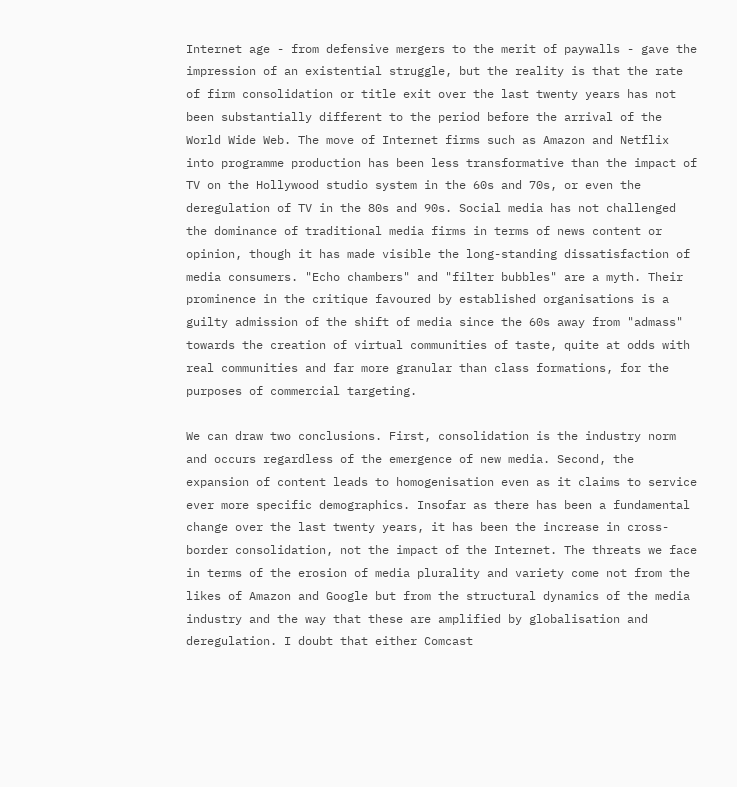Internet age - from defensive mergers to the merit of paywalls - gave the impression of an existential struggle, but the reality is that the rate of firm consolidation or title exit over the last twenty years has not been substantially different to the period before the arrival of the World Wide Web. The move of Internet firms such as Amazon and Netflix into programme production has been less transformative than the impact of TV on the Hollywood studio system in the 60s and 70s, or even the deregulation of TV in the 80s and 90s. Social media has not challenged the dominance of traditional media firms in terms of news content or opinion, though it has made visible the long-standing dissatisfaction of media consumers. "Echo chambers" and "filter bubbles" are a myth. Their prominence in the critique favoured by established organisations is a guilty admission of the shift of media since the 60s away from "admass" towards the creation of virtual communities of taste, quite at odds with real communities and far more granular than class formations, for the purposes of commercial targeting.

We can draw two conclusions. First, consolidation is the industry norm and occurs regardless of the emergence of new media. Second, the expansion of content leads to homogenisation even as it claims to service ever more specific demographics. Insofar as there has been a fundamental change over the last twenty years, it has been the increase in cross-border consolidation, not the impact of the Internet. The threats we face in terms of the erosion of media plurality and variety come not from the likes of Amazon and Google but from the structural dynamics of the media industry and the way that these are amplified by globalisation and deregulation. I doubt that either Comcast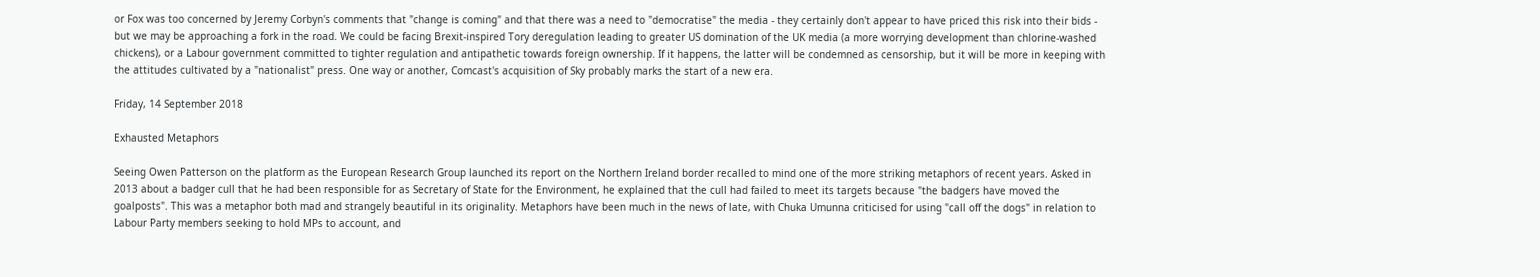or Fox was too concerned by Jeremy Corbyn's comments that "change is coming" and that there was a need to "democratise" the media - they certainly don't appear to have priced this risk into their bids - but we may be approaching a fork in the road. We could be facing Brexit-inspired Tory deregulation leading to greater US domination of the UK media (a more worrying development than chlorine-washed chickens), or a Labour government committed to tighter regulation and antipathetic towards foreign ownership. If it happens, the latter will be condemned as censorship, but it will be more in keeping with the attitudes cultivated by a "nationalist" press. One way or another, Comcast's acquisition of Sky probably marks the start of a new era.

Friday, 14 September 2018

Exhausted Metaphors

Seeing Owen Patterson on the platform as the European Research Group launched its report on the Northern Ireland border recalled to mind one of the more striking metaphors of recent years. Asked in 2013 about a badger cull that he had been responsible for as Secretary of State for the Environment, he explained that the cull had failed to meet its targets because "the badgers have moved the goalposts". This was a metaphor both mad and strangely beautiful in its originality. Metaphors have been much in the news of late, with Chuka Umunna criticised for using "call off the dogs" in relation to Labour Party members seeking to hold MPs to account, and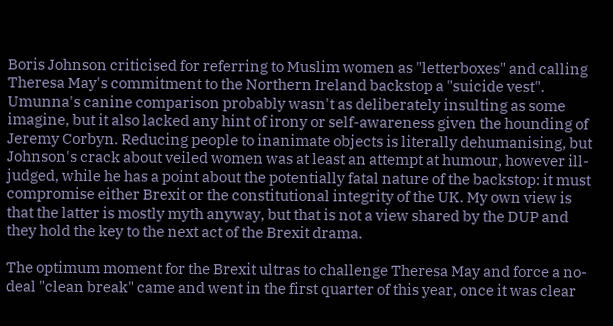Boris Johnson criticised for referring to Muslim women as "letterboxes" and calling Theresa May's commitment to the Northern Ireland backstop a "suicide vest". Umunna's canine comparison probably wasn't as deliberately insulting as some imagine, but it also lacked any hint of irony or self-awareness given the hounding of Jeremy Corbyn. Reducing people to inanimate objects is literally dehumanising, but Johnson's crack about veiled women was at least an attempt at humour, however ill-judged, while he has a point about the potentially fatal nature of the backstop: it must compromise either Brexit or the constitutional integrity of the UK. My own view is that the latter is mostly myth anyway, but that is not a view shared by the DUP and they hold the key to the next act of the Brexit drama.

The optimum moment for the Brexit ultras to challenge Theresa May and force a no-deal "clean break" came and went in the first quarter of this year, once it was clear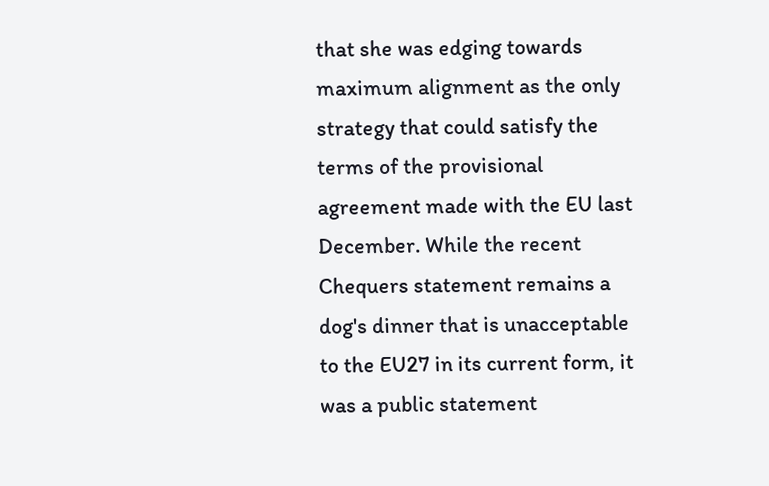that she was edging towards maximum alignment as the only strategy that could satisfy the terms of the provisional agreement made with the EU last December. While the recent Chequers statement remains a dog's dinner that is unacceptable to the EU27 in its current form, it was a public statement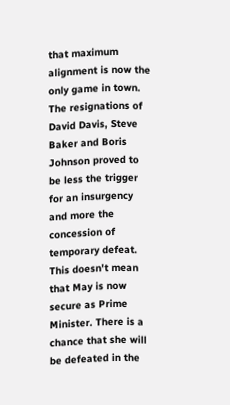that maximum alignment is now the only game in town. The resignations of David Davis, Steve Baker and Boris Johnson proved to be less the trigger for an insurgency and more the concession of temporary defeat. This doesn't mean that May is now secure as Prime Minister. There is a chance that she will be defeated in the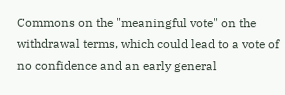Commons on the "meaningful vote" on the withdrawal terms, which could lead to a vote of no confidence and an early general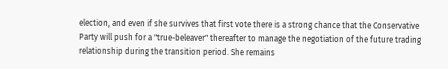election, and even if she survives that first vote there is a strong chance that the Conservative Party will push for a "true-beleaver" thereafter to manage the negotiation of the future trading relationship during the transition period. She remains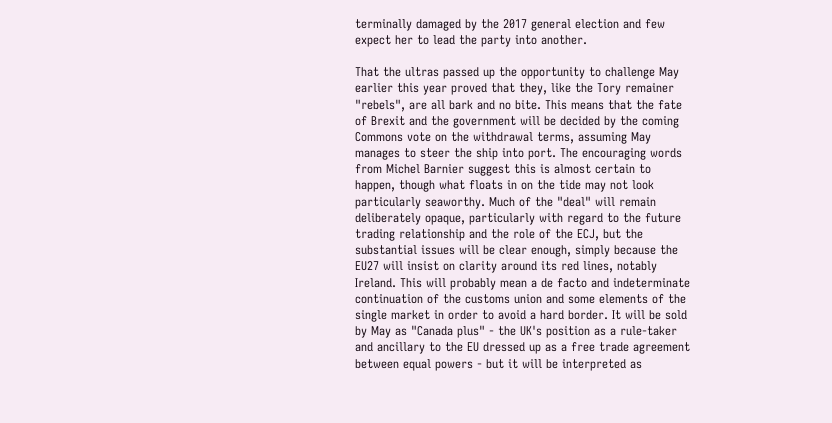terminally damaged by the 2017 general election and few expect her to lead the party into another.

That the ultras passed up the opportunity to challenge May earlier this year proved that they, like the Tory remainer "rebels", are all bark and no bite. This means that the fate of Brexit and the government will be decided by the coming Commons vote on the withdrawal terms, assuming May manages to steer the ship into port. The encouraging words from Michel Barnier suggest this is almost certain to happen, though what floats in on the tide may not look particularly seaworthy. Much of the "deal" will remain deliberately opaque, particularly with regard to the future trading relationship and the role of the ECJ, but the substantial issues will be clear enough, simply because the EU27 will insist on clarity around its red lines, notably Ireland. This will probably mean a de facto and indeterminate continuation of the customs union and some elements of the single market in order to avoid a hard border. It will be sold by May as "Canada plus" - the UK's position as a rule-taker and ancillary to the EU dressed up as a free trade agreement between equal powers - but it will be interpreted as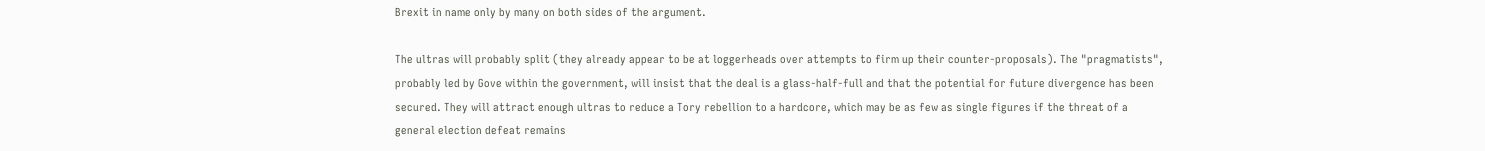Brexit in name only by many on both sides of the argument.

The ultras will probably split (they already appear to be at loggerheads over attempts to firm up their counter-proposals). The "pragmatists", probably led by Gove within the government, will insist that the deal is a glass-half-full and that the potential for future divergence has been secured. They will attract enough ultras to reduce a Tory rebellion to a hardcore, which may be as few as single figures if the threat of a general election defeat remains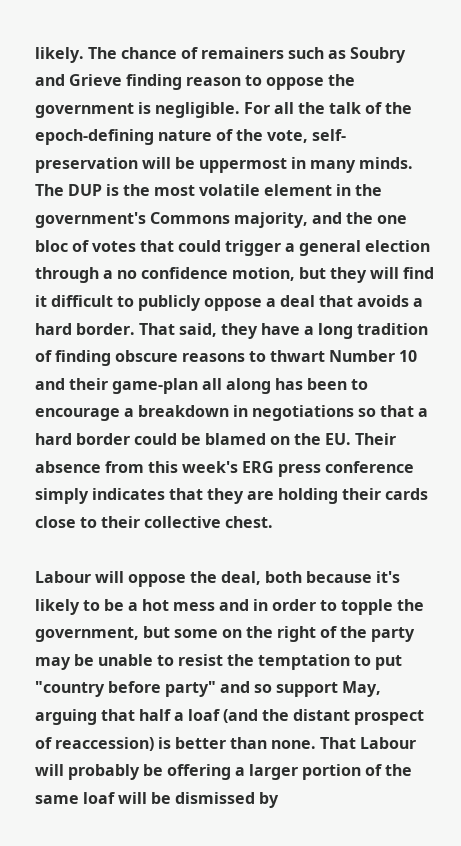likely. The chance of remainers such as Soubry and Grieve finding reason to oppose the government is negligible. For all the talk of the epoch-defining nature of the vote, self-preservation will be uppermost in many minds. The DUP is the most volatile element in the government's Commons majority, and the one bloc of votes that could trigger a general election through a no confidence motion, but they will find it difficult to publicly oppose a deal that avoids a hard border. That said, they have a long tradition of finding obscure reasons to thwart Number 10 and their game-plan all along has been to encourage a breakdown in negotiations so that a hard border could be blamed on the EU. Their absence from this week's ERG press conference simply indicates that they are holding their cards close to their collective chest.

Labour will oppose the deal, both because it's likely to be a hot mess and in order to topple the government, but some on the right of the party may be unable to resist the temptation to put "country before party" and so support May, arguing that half a loaf (and the distant prospect of reaccession) is better than none. That Labour will probably be offering a larger portion of the same loaf will be dismissed by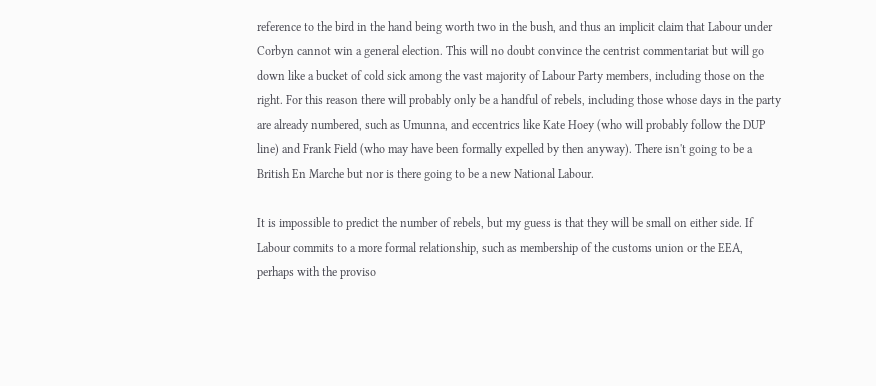reference to the bird in the hand being worth two in the bush, and thus an implicit claim that Labour under Corbyn cannot win a general election. This will no doubt convince the centrist commentariat but will go down like a bucket of cold sick among the vast majority of Labour Party members, including those on the right. For this reason there will probably only be a handful of rebels, including those whose days in the party are already numbered, such as Umunna, and eccentrics like Kate Hoey (who will probably follow the DUP line) and Frank Field (who may have been formally expelled by then anyway). There isn't going to be a British En Marche but nor is there going to be a new National Labour.

It is impossible to predict the number of rebels, but my guess is that they will be small on either side. If Labour commits to a more formal relationship, such as membership of the customs union or the EEA, perhaps with the proviso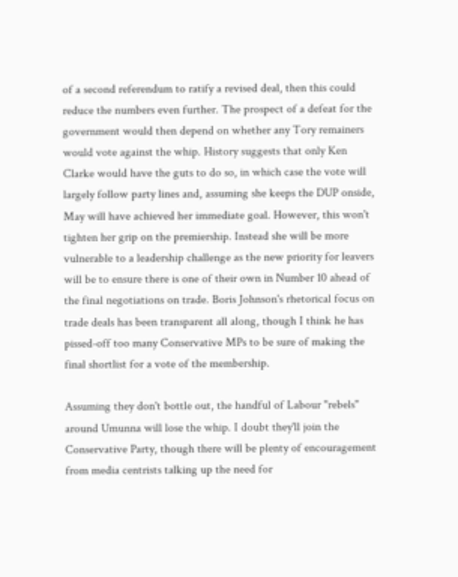of a second referendum to ratify a revised deal, then this could reduce the numbers even further. The prospect of a defeat for the government would then depend on whether any Tory remainers would vote against the whip. History suggests that only Ken Clarke would have the guts to do so, in which case the vote will largely follow party lines and, assuming she keeps the DUP onside, May will have achieved her immediate goal. However, this won't tighten her grip on the premiership. Instead she will be more vulnerable to a leadership challenge as the new priority for leavers will be to ensure there is one of their own in Number 10 ahead of the final negotiations on trade. Boris Johnson's rhetorical focus on trade deals has been transparent all along, though I think he has pissed-off too many Conservative MPs to be sure of making the final shortlist for a vote of the membership.

Assuming they don't bottle out, the handful of Labour "rebels" around Umunna will lose the whip. I doubt they'll join the Conservative Party, though there will be plenty of encouragement from media centrists talking up the need for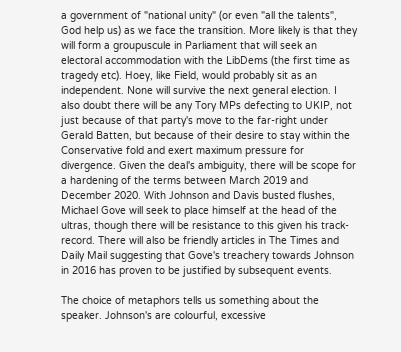a government of "national unity" (or even "all the talents", God help us) as we face the transition. More likely is that they will form a groupuscule in Parliament that will seek an electoral accommodation with the LibDems (the first time as tragedy etc). Hoey, like Field, would probably sit as an independent. None will survive the next general election. I also doubt there will be any Tory MPs defecting to UKIP, not just because of that party's move to the far-right under Gerald Batten, but because of their desire to stay within the Conservative fold and exert maximum pressure for divergence. Given the deal's ambiguity, there will be scope for a hardening of the terms between March 2019 and December 2020. With Johnson and Davis busted flushes, Michael Gove will seek to place himself at the head of the ultras, though there will be resistance to this given his track-record. There will also be friendly articles in The Times and Daily Mail suggesting that Gove's treachery towards Johnson in 2016 has proven to be justified by subsequent events.

The choice of metaphors tells us something about the speaker. Johnson's are colourful, excessive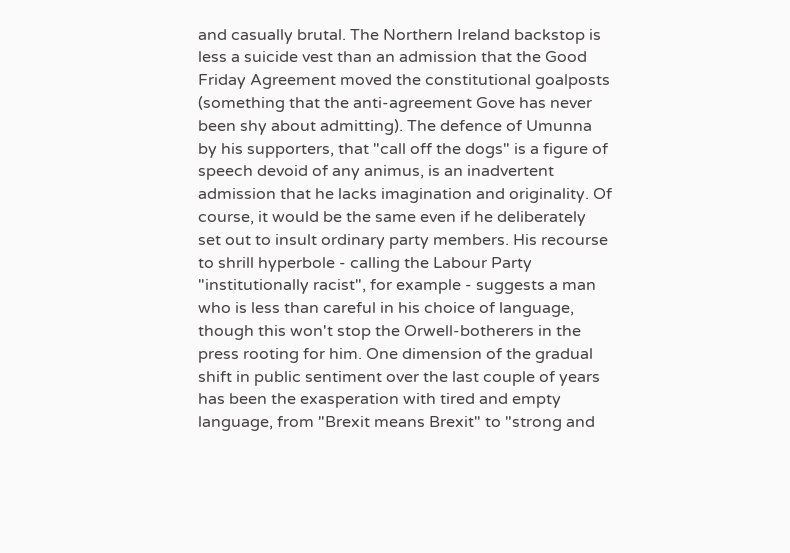and casually brutal. The Northern Ireland backstop is less a suicide vest than an admission that the Good Friday Agreement moved the constitutional goalposts (something that the anti-agreement Gove has never been shy about admitting). The defence of Umunna by his supporters, that "call off the dogs" is a figure of speech devoid of any animus, is an inadvertent admission that he lacks imagination and originality. Of course, it would be the same even if he deliberately set out to insult ordinary party members. His recourse to shrill hyperbole - calling the Labour Party "institutionally racist", for example - suggests a man who is less than careful in his choice of language, though this won't stop the Orwell-botherers in the press rooting for him. One dimension of the gradual shift in public sentiment over the last couple of years has been the exasperation with tired and empty language, from "Brexit means Brexit" to "strong and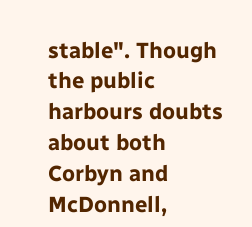stable". Though the public harbours doubts about both Corbyn and McDonnell,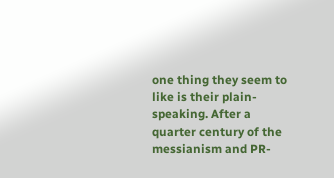one thing they seem to like is their plain-speaking. After a quarter century of the messianism and PR-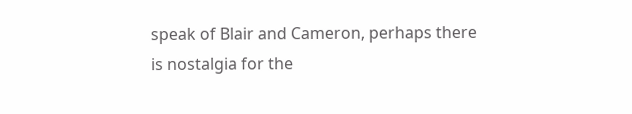speak of Blair and Cameron, perhaps there is nostalgia for the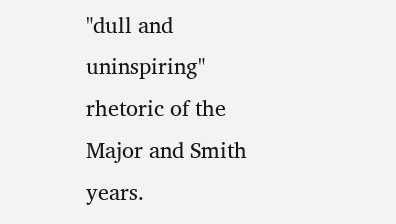"dull and uninspiring" rhetoric of the Major and Smith years.